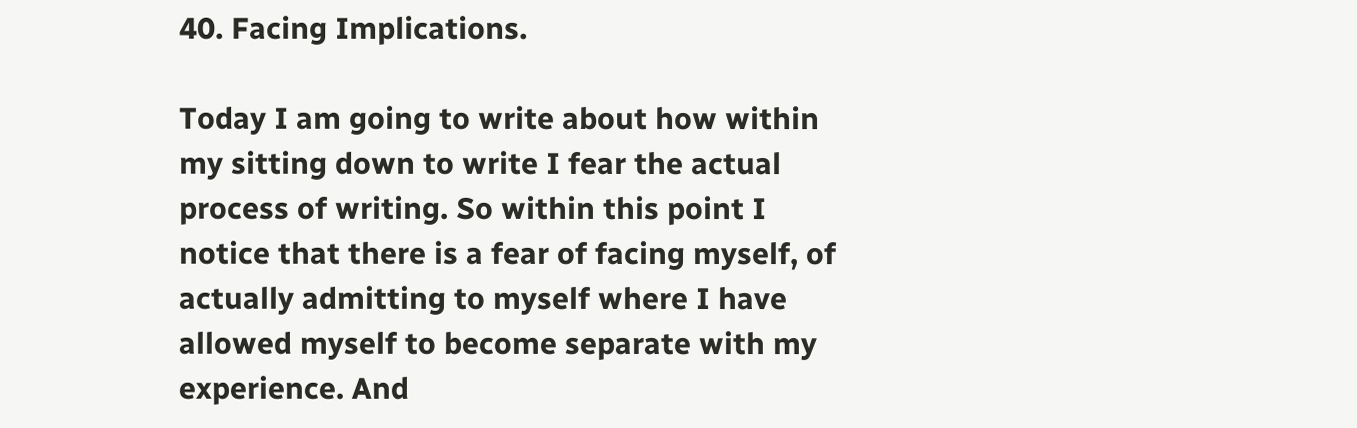40. Facing Implications.

Today I am going to write about how within my sitting down to write I fear the actual process of writing. So within this point I notice that there is a fear of facing myself, of actually admitting to myself where I have allowed myself to become separate with my experience. And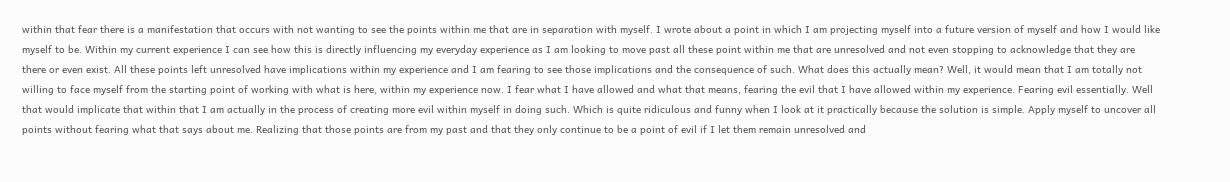within that fear there is a manifestation that occurs with not wanting to see the points within me that are in separation with myself. I wrote about a point in which I am projecting myself into a future version of myself and how I would like myself to be. Within my current experience I can see how this is directly influencing my everyday experience as I am looking to move past all these point within me that are unresolved and not even stopping to acknowledge that they are there or even exist. All these points left unresolved have implications within my experience and I am fearing to see those implications and the consequence of such. What does this actually mean? Well, it would mean that I am totally not willing to face myself from the starting point of working with what is here, within my experience now. I fear what I have allowed and what that means, fearing the evil that I have allowed within my experience. Fearing evil essentially. Well that would implicate that within that I am actually in the process of creating more evil within myself in doing such. Which is quite ridiculous and funny when I look at it practically because the solution is simple. Apply myself to uncover all points without fearing what that says about me. Realizing that those points are from my past and that they only continue to be a point of evil if I let them remain unresolved and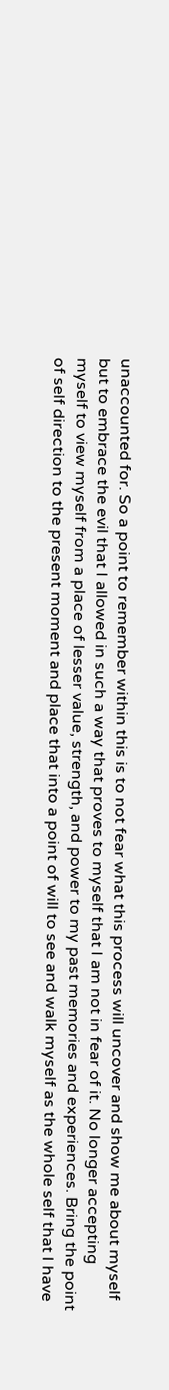unaccounted for. So a point to remember within this is to not fear what this process will uncover and show me about myself but to embrace the evil that I allowed in such a way that proves to myself that I am not in fear of it. No longer accepting myself to view myself from a place of lesser value, strength, and power to my past memories and experiences. Bring the point of self direction to the present moment and place that into a point of will to see and walk myself as the whole self that I have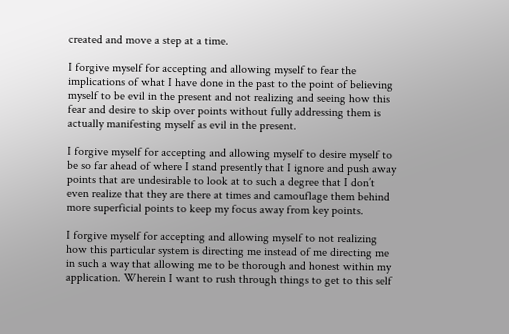created and move a step at a time.

I forgive myself for accepting and allowing myself to fear the implications of what I have done in the past to the point of believing myself to be evil in the present and not realizing and seeing how this fear and desire to skip over points without fully addressing them is actually manifesting myself as evil in the present.

I forgive myself for accepting and allowing myself to desire myself to be so far ahead of where I stand presently that I ignore and push away points that are undesirable to look at to such a degree that I don’t even realize that they are there at times and camouflage them behind more superficial points to keep my focus away from key points.

I forgive myself for accepting and allowing myself to not realizing how this particular system is directing me instead of me directing me in such a way that allowing me to be thorough and honest within my application. Wherein I want to rush through things to get to this self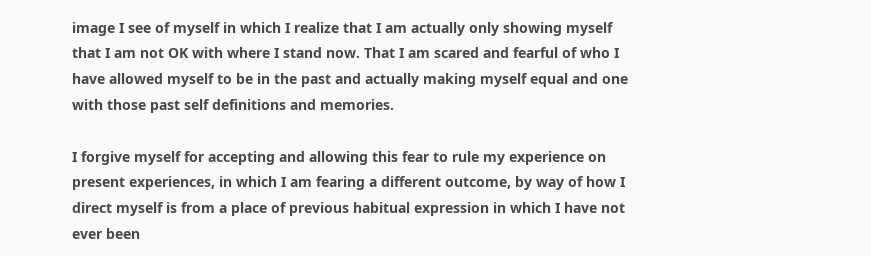image I see of myself in which I realize that I am actually only showing myself that I am not OK with where I stand now. That I am scared and fearful of who I have allowed myself to be in the past and actually making myself equal and one with those past self definitions and memories.

I forgive myself for accepting and allowing this fear to rule my experience on present experiences, in which I am fearing a different outcome, by way of how I direct myself is from a place of previous habitual expression in which I have not ever been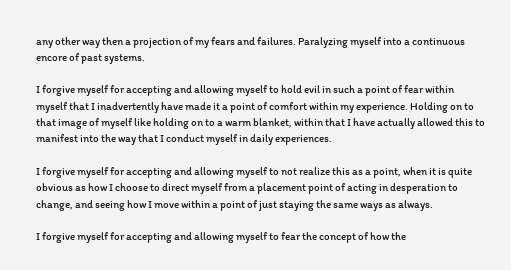any other way then a projection of my fears and failures. Paralyzing myself into a continuous encore of past systems.

I forgive myself for accepting and allowing myself to hold evil in such a point of fear within myself that I inadvertently have made it a point of comfort within my experience. Holding on to that image of myself like holding on to a warm blanket, within that I have actually allowed this to manifest into the way that I conduct myself in daily experiences.

I forgive myself for accepting and allowing myself to not realize this as a point, when it is quite obvious as how I choose to direct myself from a placement point of acting in desperation to change, and seeing how I move within a point of just staying the same ways as always.

I forgive myself for accepting and allowing myself to fear the concept of how the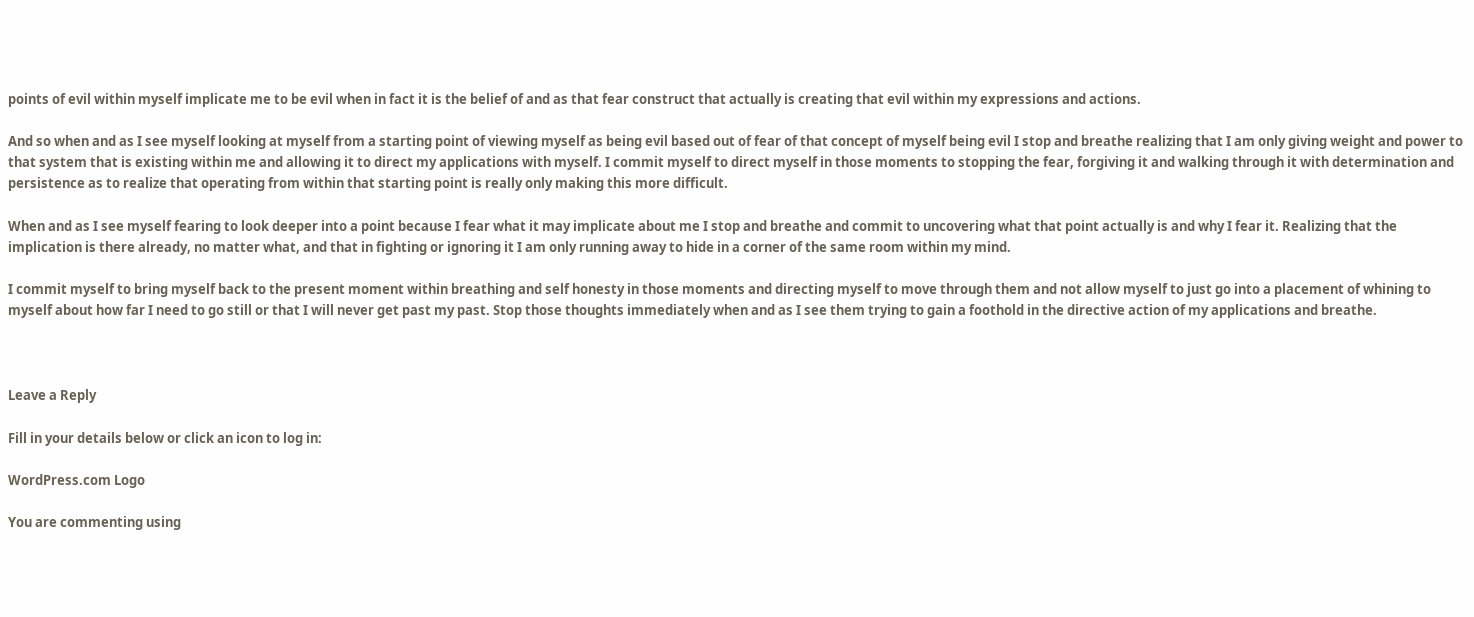points of evil within myself implicate me to be evil when in fact it is the belief of and as that fear construct that actually is creating that evil within my expressions and actions.

And so when and as I see myself looking at myself from a starting point of viewing myself as being evil based out of fear of that concept of myself being evil I stop and breathe realizing that I am only giving weight and power to that system that is existing within me and allowing it to direct my applications with myself. I commit myself to direct myself in those moments to stopping the fear, forgiving it and walking through it with determination and persistence as to realize that operating from within that starting point is really only making this more difficult.

When and as I see myself fearing to look deeper into a point because I fear what it may implicate about me I stop and breathe and commit to uncovering what that point actually is and why I fear it. Realizing that the implication is there already, no matter what, and that in fighting or ignoring it I am only running away to hide in a corner of the same room within my mind.

I commit myself to bring myself back to the present moment within breathing and self honesty in those moments and directing myself to move through them and not allow myself to just go into a placement of whining to myself about how far I need to go still or that I will never get past my past. Stop those thoughts immediately when and as I see them trying to gain a foothold in the directive action of my applications and breathe.



Leave a Reply

Fill in your details below or click an icon to log in:

WordPress.com Logo

You are commenting using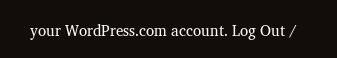your WordPress.com account. Log Out /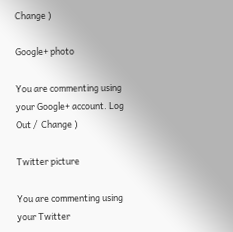Change )

Google+ photo

You are commenting using your Google+ account. Log Out /  Change )

Twitter picture

You are commenting using your Twitter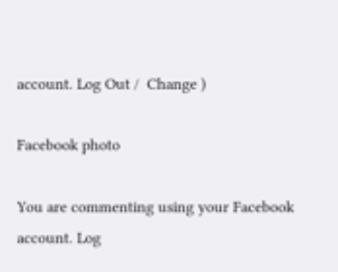account. Log Out /  Change )

Facebook photo

You are commenting using your Facebook account. Log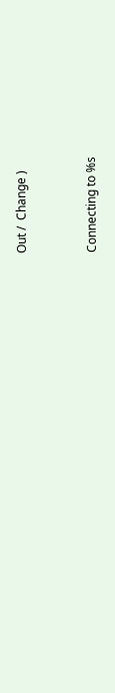Out /  Change )


Connecting to %s